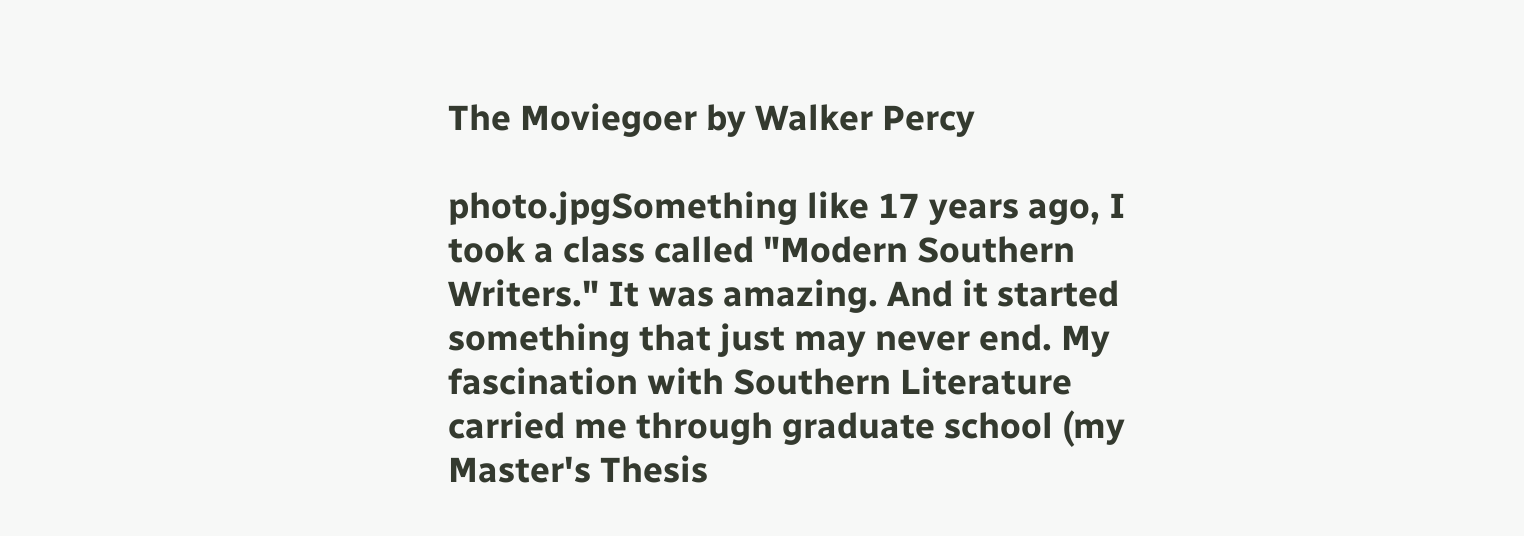The Moviegoer by Walker Percy

photo.jpgSomething like 17 years ago, I took a class called "Modern Southern Writers." It was amazing. And it started something that just may never end. My fascination with Southern Literature carried me through graduate school (my Master's Thesis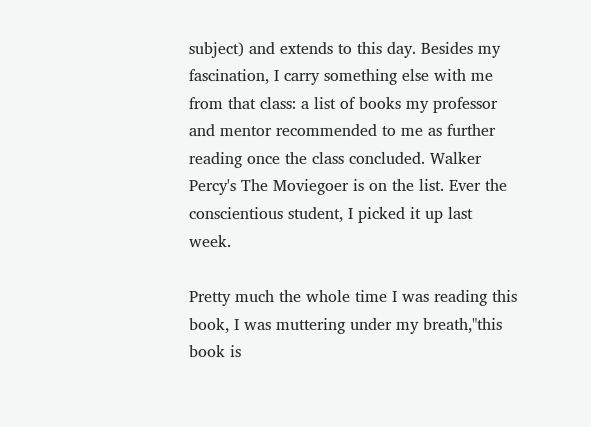subject) and extends to this day. Besides my fascination, I carry something else with me from that class: a list of books my professor and mentor recommended to me as further reading once the class concluded. Walker Percy's The Moviegoer is on the list. Ever the conscientious student, I picked it up last week.

Pretty much the whole time I was reading this book, I was muttering under my breath,"this book is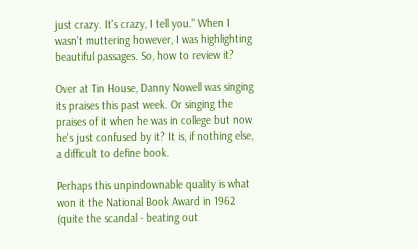just crazy. It's crazy, I tell you." When I wasn't muttering however, I was highlighting beautiful passages. So, how to review it?

Over at Tin House, Danny Nowell was singing its praises this past week. Or singing the praises of it when he was in college but now he's just confused by it? It is, if nothing else, a difficult to define book.

Perhaps this unpindownable quality is what won it the National Book Award in 1962 (quite the scandal - beating out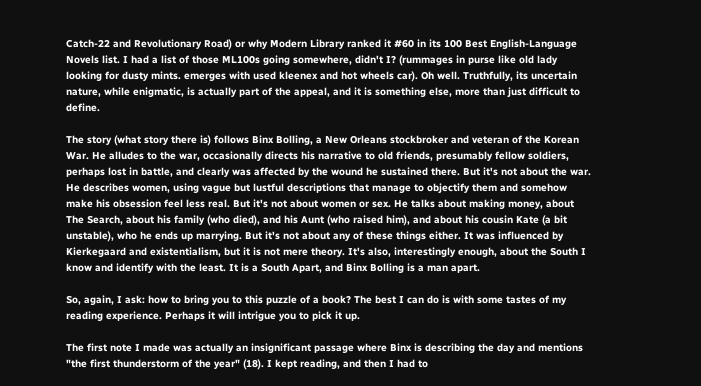Catch-22 and Revolutionary Road) or why Modern Library ranked it #60 in its 100 Best English-Language Novels list. I had a list of those ML100s going somewhere, didn't I? (rummages in purse like old lady looking for dusty mints. emerges with used kleenex and hot wheels car). Oh well. Truthfully, its uncertain nature, while enigmatic, is actually part of the appeal, and it is something else, more than just difficult to define.

The story (what story there is) follows Binx Bolling, a New Orleans stockbroker and veteran of the Korean War. He alludes to the war, occasionally directs his narrative to old friends, presumably fellow soldiers, perhaps lost in battle, and clearly was affected by the wound he sustained there. But it's not about the war. He describes women, using vague but lustful descriptions that manage to objectify them and somehow make his obsession feel less real. But it's not about women or sex. He talks about making money, about The Search, about his family (who died), and his Aunt (who raised him), and about his cousin Kate (a bit unstable), who he ends up marrying. But it's not about any of these things either. It was influenced by Kierkegaard and existentialism, but it is not mere theory. It's also, interestingly enough, about the South I know and identify with the least. It is a South Apart, and Binx Bolling is a man apart.

So, again, I ask: how to bring you to this puzzle of a book? The best I can do is with some tastes of my reading experience. Perhaps it will intrigue you to pick it up.

The first note I made was actually an insignificant passage where Binx is describing the day and mentions "the first thunderstorm of the year" (18). I kept reading, and then I had to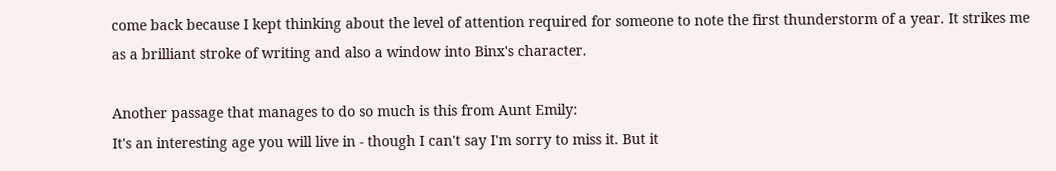come back because I kept thinking about the level of attention required for someone to note the first thunderstorm of a year. It strikes me as a brilliant stroke of writing and also a window into Binx's character.

Another passage that manages to do so much is this from Aunt Emily:
It's an interesting age you will live in - though I can't say I'm sorry to miss it. But it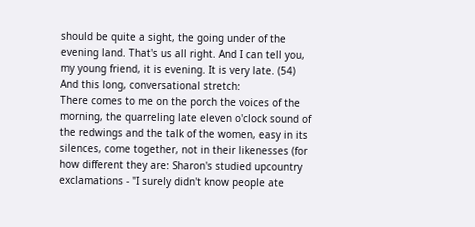should be quite a sight, the going under of the evening land. That's us all right. And I can tell you, my young friend, it is evening. It is very late. (54)
And this long, conversational stretch:
There comes to me on the porch the voices of the morning, the quarreling late eleven o'clock sound of the redwings and the talk of the women, easy in its silences, come together, not in their likenesses (for how different they are: Sharon's studied upcountry exclamations - "I surely didn't know people ate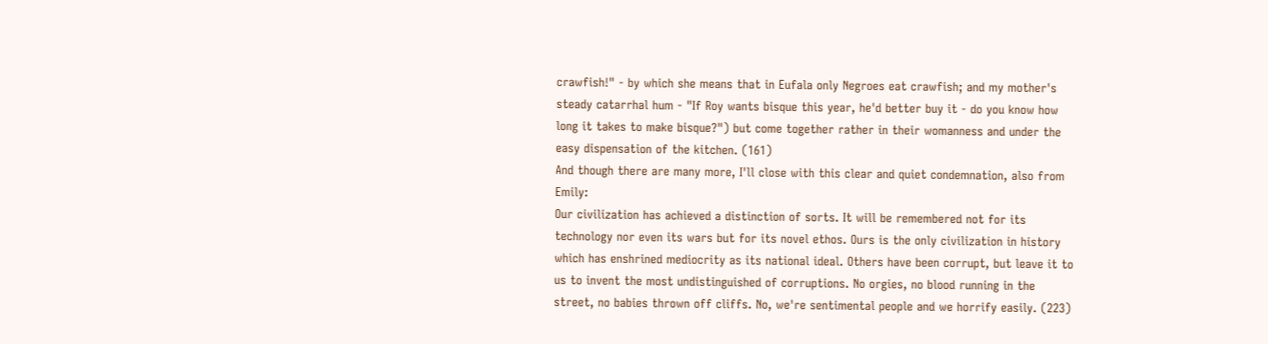crawfish!" - by which she means that in Eufala only Negroes eat crawfish; and my mother's steady catarrhal hum - "If Roy wants bisque this year, he'd better buy it - do you know how long it takes to make bisque?") but come together rather in their womanness and under the easy dispensation of the kitchen. (161)
And though there are many more, I'll close with this clear and quiet condemnation, also from Emily:
Our civilization has achieved a distinction of sorts. It will be remembered not for its technology nor even its wars but for its novel ethos. Ours is the only civilization in history which has enshrined mediocrity as its national ideal. Others have been corrupt, but leave it to us to invent the most undistinguished of corruptions. No orgies, no blood running in the street, no babies thrown off cliffs. No, we're sentimental people and we horrify easily. (223)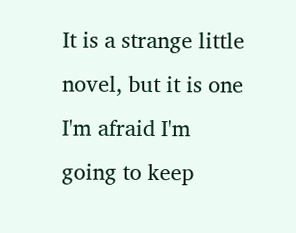It is a strange little novel, but it is one I'm afraid I'm going to keep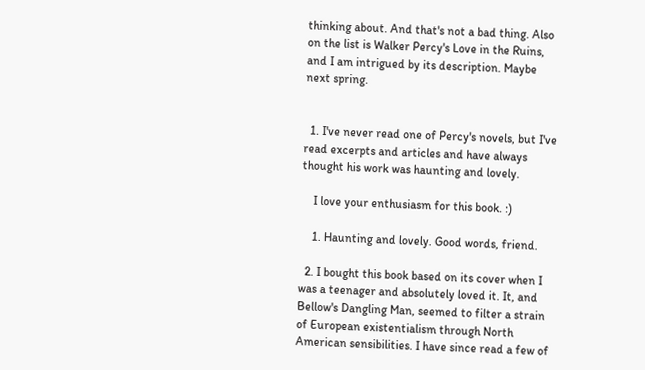thinking about. And that's not a bad thing. Also on the list is Walker Percy's Love in the Ruins, and I am intrigued by its description. Maybe next spring.


  1. I've never read one of Percy's novels, but I've read excerpts and articles and have always thought his work was haunting and lovely.

    I love your enthusiasm for this book. :)

    1. Haunting and lovely. Good words, friend.

  2. I bought this book based on its cover when I was a teenager and absolutely loved it. It, and Bellow's Dangling Man, seemed to filter a strain of European existentialism through North American sensibilities. I have since read a few of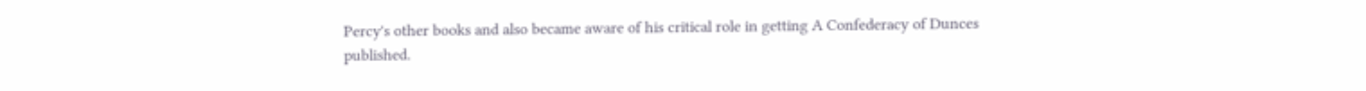Percy's other books and also became aware of his critical role in getting A Confederacy of Dunces published.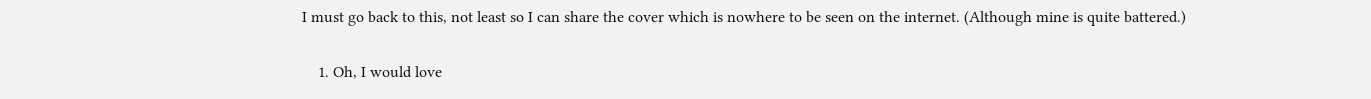I must go back to this, not least so I can share the cover which is nowhere to be seen on the internet. (Although mine is quite battered.)

    1. Oh, I would love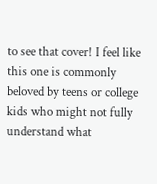to see that cover! I feel like this one is commonly beloved by teens or college kids who might not fully understand what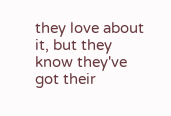they love about it, but they know they've got their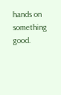hands on something good.